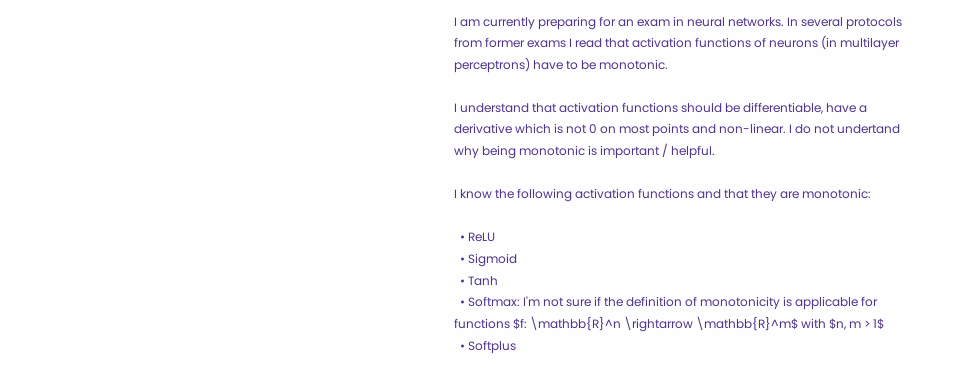I am currently preparing for an exam in neural networks. In several protocols from former exams I read that activation functions of neurons (in multilayer perceptrons) have to be monotonic.

I understand that activation functions should be differentiable, have a derivative which is not 0 on most points and non-linear. I do not undertand why being monotonic is important / helpful.

I know the following activation functions and that they are monotonic:

  • ReLU
  • Sigmoid
  • Tanh
  • Softmax: I'm not sure if the definition of monotonicity is applicable for functions $f: \mathbb{R}^n \rightarrow \mathbb{R}^m$ with $n, m > 1$
  • Softplus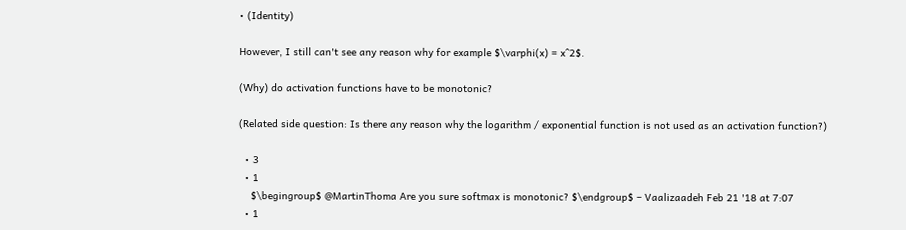• (Identity)

However, I still can't see any reason why for example $\varphi(x) = x^2$.

(Why) do activation functions have to be monotonic?

(Related side question: Is there any reason why the logarithm / exponential function is not used as an activation function?)

  • 3
  • 1
    $\begingroup$ @MartinThoma Are you sure softmax is monotonic? $\endgroup$ – Vaalizaadeh Feb 21 '18 at 7:07
  • 1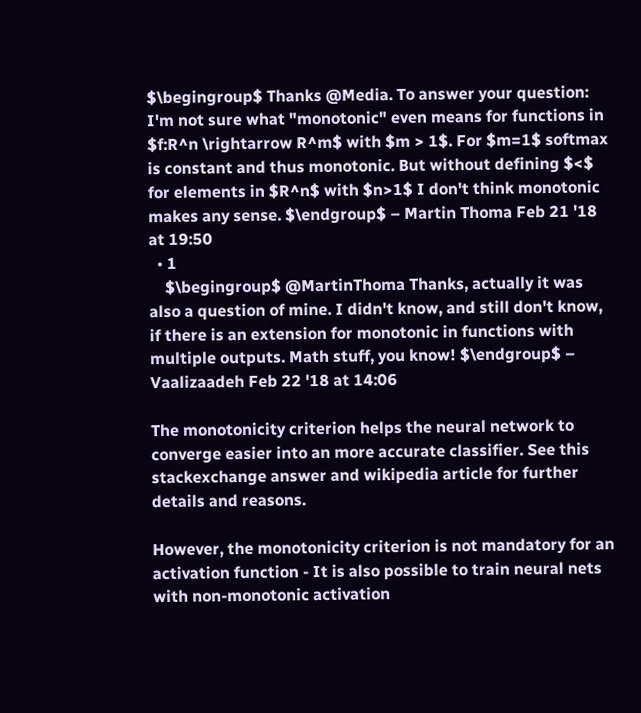$\begingroup$ Thanks @Media. To answer your question: I'm not sure what "monotonic" even means for functions in $f:R^n \rightarrow R^m$ with $m > 1$. For $m=1$ softmax is constant and thus monotonic. But without defining $<$ for elements in $R^n$ with $n>1$ I don't think monotonic makes any sense. $\endgroup$ – Martin Thoma Feb 21 '18 at 19:50
  • 1
    $\begingroup$ @MartinThoma Thanks, actually it was also a question of mine. I didn't know, and still don't know, if there is an extension for monotonic in functions with multiple outputs. Math stuff, you know! $\endgroup$ – Vaalizaadeh Feb 22 '18 at 14:06

The monotonicity criterion helps the neural network to converge easier into an more accurate classifier. See this stackexchange answer and wikipedia article for further details and reasons.

However, the monotonicity criterion is not mandatory for an activation function - It is also possible to train neural nets with non-monotonic activation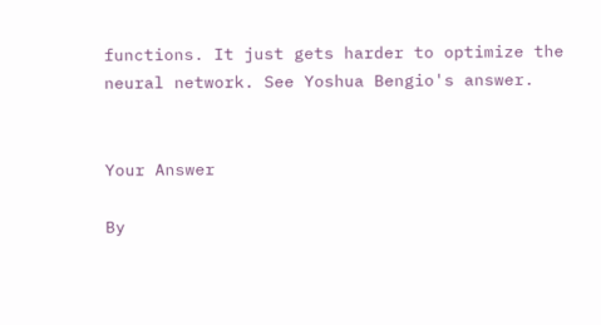functions. It just gets harder to optimize the neural network. See Yoshua Bengio's answer.


Your Answer

By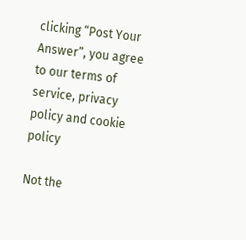clicking “Post Your Answer”, you agree to our terms of service, privacy policy and cookie policy

Not the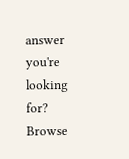answer you're looking for? Browse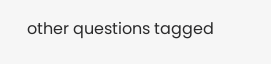other questions tagged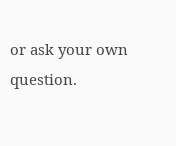or ask your own question.